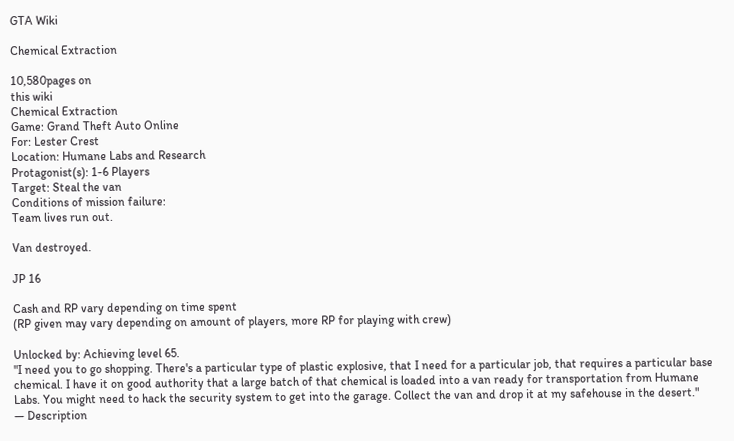GTA Wiki

Chemical Extraction

10,580pages on
this wiki
Chemical Extraction
Game: Grand Theft Auto Online
For: Lester Crest
Location: Humane Labs and Research
Protagonist(s): 1-6 Players
Target: Steal the van
Conditions of mission failure:
Team lives run out.

Van destroyed.

JP 16

Cash and RP vary depending on time spent
(RP given may vary depending on amount of players, more RP for playing with crew)

Unlocked by: Achieving level 65.
"I need you to go shopping. There's a particular type of plastic explosive, that I need for a particular job, that requires a particular base chemical. I have it on good authority that a large batch of that chemical is loaded into a van ready for transportation from Humane Labs. You might need to hack the security system to get into the garage. Collect the van and drop it at my safehouse in the desert."
— Description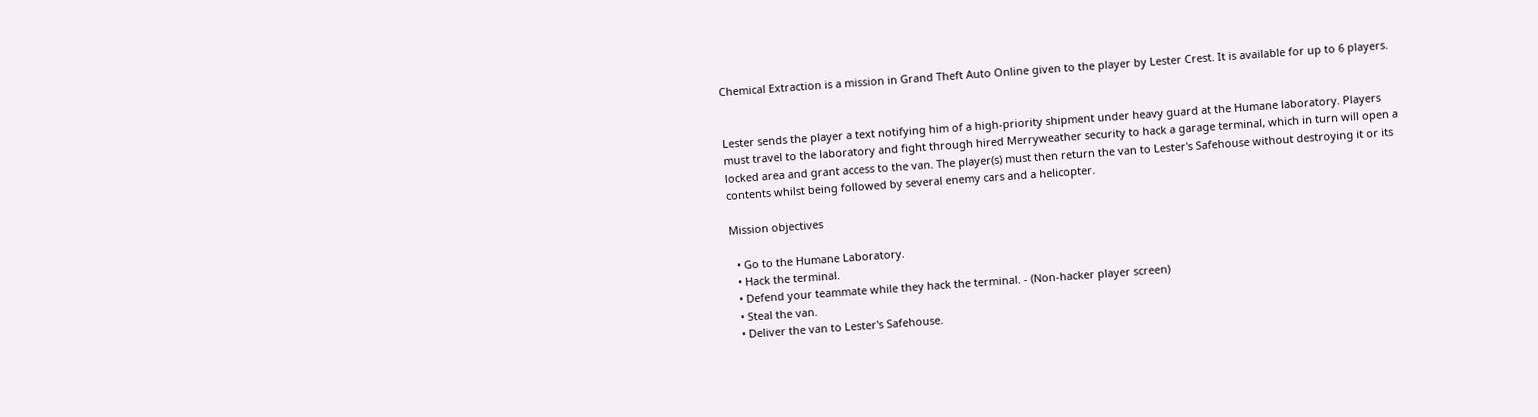Chemical Extraction is a mission in Grand Theft Auto Online given to the player by Lester Crest. It is available for up to 6 players.


Lester sends the player a text notifying him of a high-priority shipment under heavy guard at the Humane laboratory. Players must travel to the laboratory and fight through hired Merryweather security to hack a garage terminal, which in turn will open a locked area and grant access to the van. The player(s) must then return the van to Lester's Safehouse without destroying it or its contents whilst being followed by several enemy cars and a helicopter.

Mission objectives

  • Go to the Humane Laboratory.
  • Hack the terminal.
  • Defend your teammate while they hack the terminal. - (Non-hacker player screen)
  • Steal the van.
  • Deliver the van to Lester's Safehouse.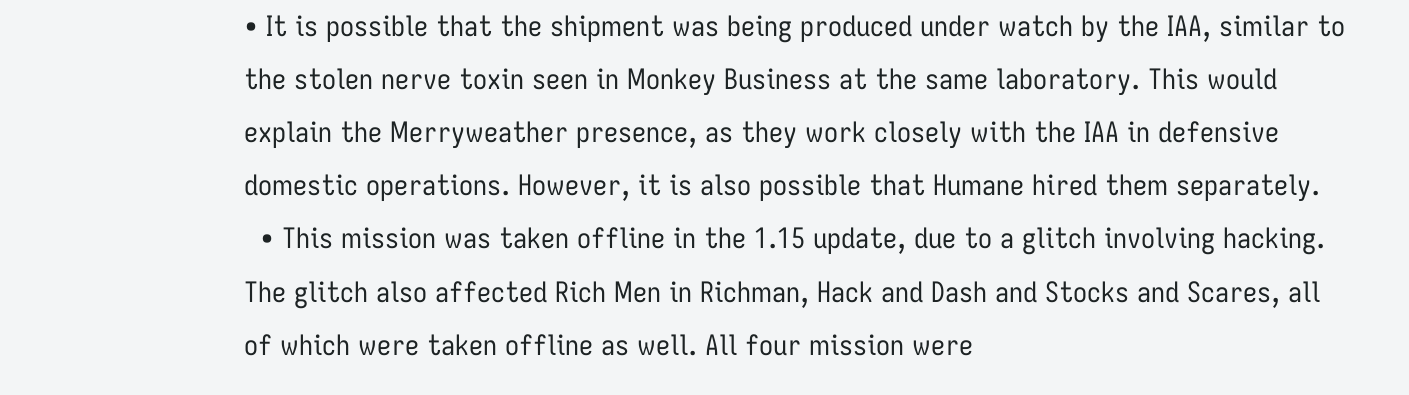• It is possible that the shipment was being produced under watch by the IAA, similar to the stolen nerve toxin seen in Monkey Business at the same laboratory. This would explain the Merryweather presence, as they work closely with the IAA in defensive domestic operations. However, it is also possible that Humane hired them separately.
  • This mission was taken offline in the 1.15 update, due to a glitch involving hacking. The glitch also affected Rich Men in Richman, Hack and Dash and Stocks and Scares, all of which were taken offline as well. All four mission were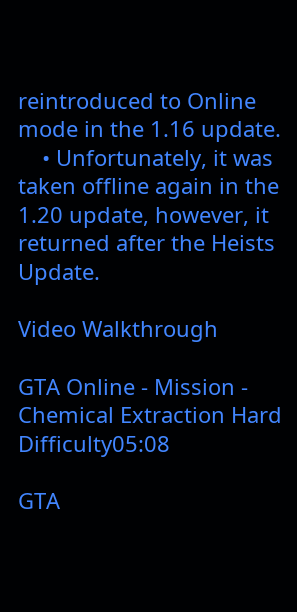reintroduced to Online mode in the 1.16 update.
    • Unfortunately, it was taken offline again in the 1.20 update, however, it returned after the Heists Update.

Video Walkthrough

GTA Online - Mission - Chemical Extraction Hard Difficulty05:08

GTA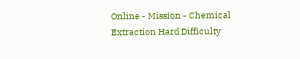Online - Mission - Chemical Extraction Hard Difficulty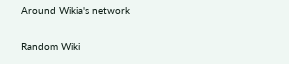Around Wikia's network

Random Wiki